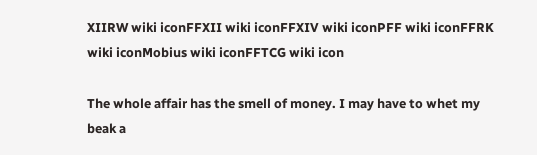XIIRW wiki iconFFXII wiki iconFFXIV wiki iconPFF wiki iconFFRK wiki iconMobius wiki iconFFTCG wiki icon

The whole affair has the smell of money. I may have to whet my beak a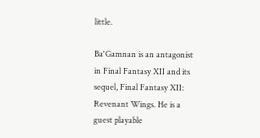little.

Ba'Gamnan is an antagonist in Final Fantasy XII and its sequel, Final Fantasy XII: Revenant Wings. He is a guest playable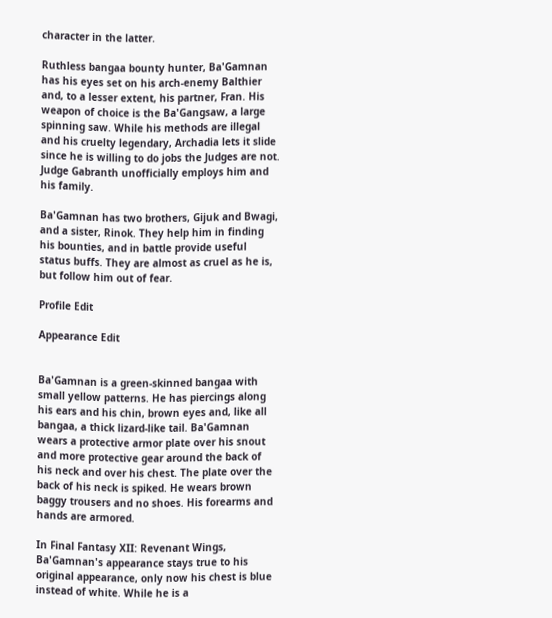character in the latter.

Ruthless bangaa bounty hunter, Ba'Gamnan has his eyes set on his arch-enemy Balthier and, to a lesser extent, his partner, Fran. His weapon of choice is the Ba'Gangsaw, a large spinning saw. While his methods are illegal and his cruelty legendary, Archadia lets it slide since he is willing to do jobs the Judges are not. Judge Gabranth unofficially employs him and his family.

Ba'Gamnan has two brothers, Gijuk and Bwagi, and a sister, Rinok. They help him in finding his bounties, and in battle provide useful status buffs. They are almost as cruel as he is, but follow him out of fear.

Profile Edit

Appearance Edit


Ba'Gamnan is a green-skinned bangaa with small yellow patterns. He has piercings along his ears and his chin, brown eyes and, like all bangaa, a thick lizard-like tail. Ba'Gamnan wears a protective armor plate over his snout and more protective gear around the back of his neck and over his chest. The plate over the back of his neck is spiked. He wears brown baggy trousers and no shoes. His forearms and hands are armored.

In Final Fantasy XII: Revenant Wings, Ba'Gamnan's appearance stays true to his original appearance, only now his chest is blue instead of white. While he is a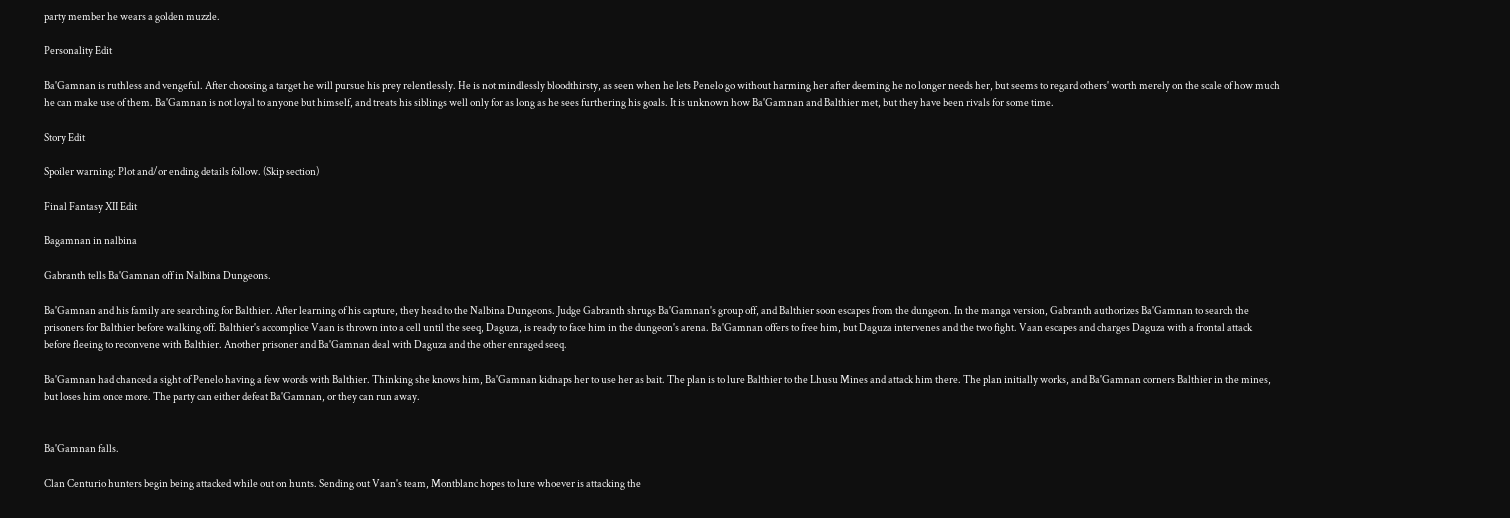party member he wears a golden muzzle.

Personality Edit

Ba'Gamnan is ruthless and vengeful. After choosing a target he will pursue his prey relentlessly. He is not mindlessly bloodthirsty, as seen when he lets Penelo go without harming her after deeming he no longer needs her, but seems to regard others' worth merely on the scale of how much he can make use of them. Ba'Gamnan is not loyal to anyone but himself, and treats his siblings well only for as long as he sees furthering his goals. It is unknown how Ba'Gamnan and Balthier met, but they have been rivals for some time.

Story Edit

Spoiler warning: Plot and/or ending details follow. (Skip section)

Final Fantasy XII Edit

Bagamnan in nalbina

Gabranth tells Ba'Gamnan off in Nalbina Dungeons.

Ba'Gamnan and his family are searching for Balthier. After learning of his capture, they head to the Nalbina Dungeons. Judge Gabranth shrugs Ba'Gamnan's group off, and Balthier soon escapes from the dungeon. In the manga version, Gabranth authorizes Ba'Gamnan to search the prisoners for Balthier before walking off. Balthier's accomplice Vaan is thrown into a cell until the seeq, Daguza, is ready to face him in the dungeon's arena. Ba'Gamnan offers to free him, but Daguza intervenes and the two fight. Vaan escapes and charges Daguza with a frontal attack before fleeing to reconvene with Balthier. Another prisoner and Ba'Gamnan deal with Daguza and the other enraged seeq.

Ba'Gamnan had chanced a sight of Penelo having a few words with Balthier. Thinking she knows him, Ba'Gamnan kidnaps her to use her as bait. The plan is to lure Balthier to the Lhusu Mines and attack him there. The plan initially works, and Ba'Gamnan corners Balthier in the mines, but loses him once more. The party can either defeat Ba'Gamnan, or they can run away.


Ba'Gamnan falls.

Clan Centurio hunters begin being attacked while out on hunts. Sending out Vaan's team, Montblanc hopes to lure whoever is attacking the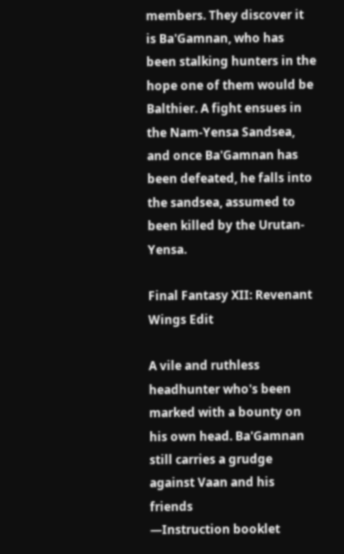members. They discover it is Ba'Gamnan, who has been stalking hunters in the hope one of them would be Balthier. A fight ensues in the Nam-Yensa Sandsea, and once Ba'Gamnan has been defeated, he falls into the sandsea, assumed to been killed by the Urutan-Yensa.

Final Fantasy XII: Revenant Wings Edit

A vile and ruthless headhunter who's been marked with a bounty on his own head. Ba'Gamnan still carries a grudge against Vaan and his friends
—Instruction booklet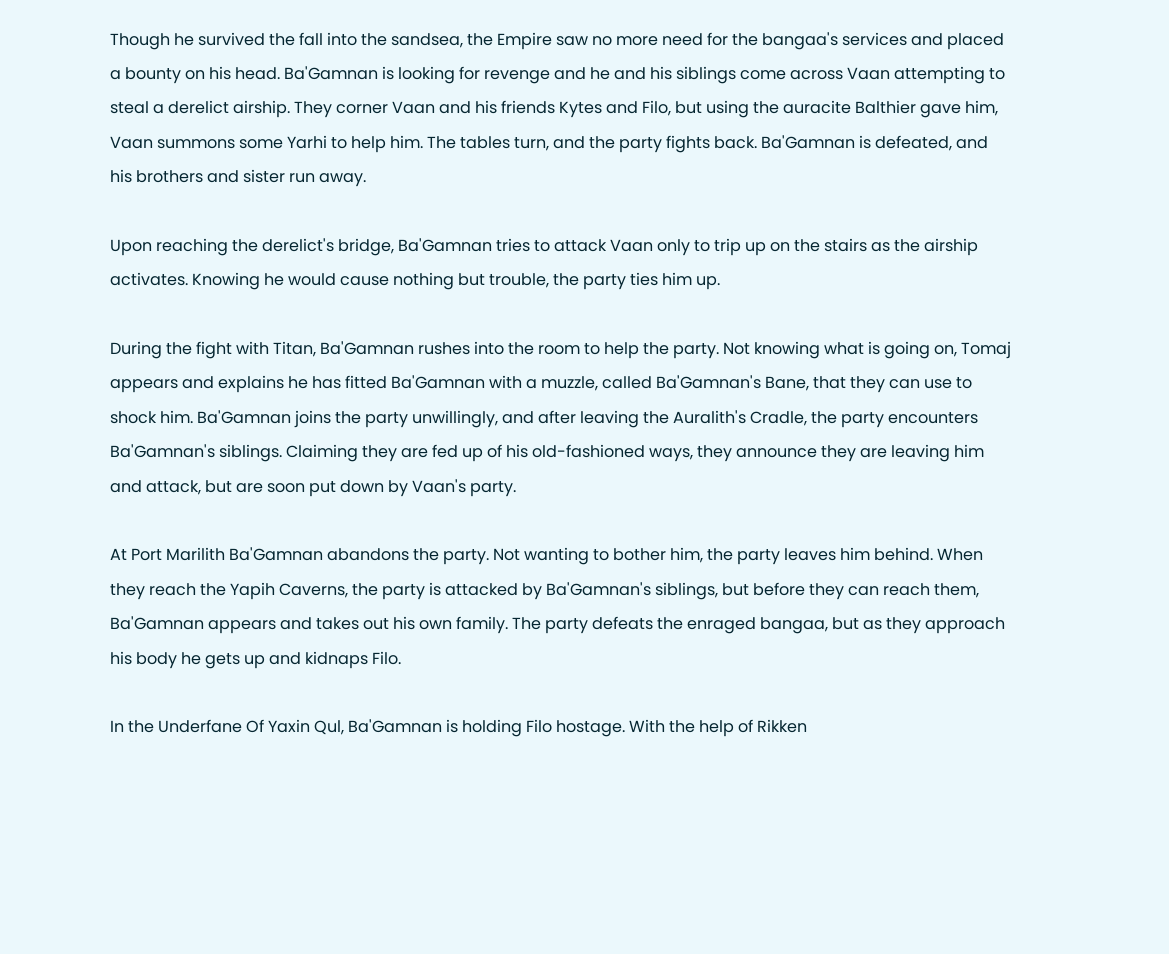Though he survived the fall into the sandsea, the Empire saw no more need for the bangaa's services and placed a bounty on his head. Ba'Gamnan is looking for revenge and he and his siblings come across Vaan attempting to steal a derelict airship. They corner Vaan and his friends Kytes and Filo, but using the auracite Balthier gave him, Vaan summons some Yarhi to help him. The tables turn, and the party fights back. Ba'Gamnan is defeated, and his brothers and sister run away.

Upon reaching the derelict's bridge, Ba'Gamnan tries to attack Vaan only to trip up on the stairs as the airship activates. Knowing he would cause nothing but trouble, the party ties him up.

During the fight with Titan, Ba'Gamnan rushes into the room to help the party. Not knowing what is going on, Tomaj appears and explains he has fitted Ba'Gamnan with a muzzle, called Ba'Gamnan's Bane, that they can use to shock him. Ba'Gamnan joins the party unwillingly, and after leaving the Auralith's Cradle, the party encounters Ba'Gamnan's siblings. Claiming they are fed up of his old-fashioned ways, they announce they are leaving him and attack, but are soon put down by Vaan's party.

At Port Marilith Ba'Gamnan abandons the party. Not wanting to bother him, the party leaves him behind. When they reach the Yapih Caverns, the party is attacked by Ba'Gamnan's siblings, but before they can reach them, Ba'Gamnan appears and takes out his own family. The party defeats the enraged bangaa, but as they approach his body he gets up and kidnaps Filo.

In the Underfane Of Yaxin Qul, Ba'Gamnan is holding Filo hostage. With the help of Rikken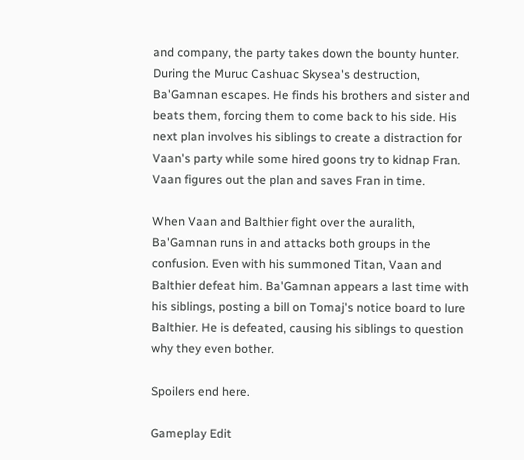and company, the party takes down the bounty hunter. During the Muruc Cashuac Skysea's destruction, Ba'Gamnan escapes. He finds his brothers and sister and beats them, forcing them to come back to his side. His next plan involves his siblings to create a distraction for Vaan's party while some hired goons try to kidnap Fran. Vaan figures out the plan and saves Fran in time.

When Vaan and Balthier fight over the auralith, Ba'Gamnan runs in and attacks both groups in the confusion. Even with his summoned Titan, Vaan and Balthier defeat him. Ba'Gamnan appears a last time with his siblings, posting a bill on Tomaj's notice board to lure Balthier. He is defeated, causing his siblings to question why they even bother.

Spoilers end here.

Gameplay Edit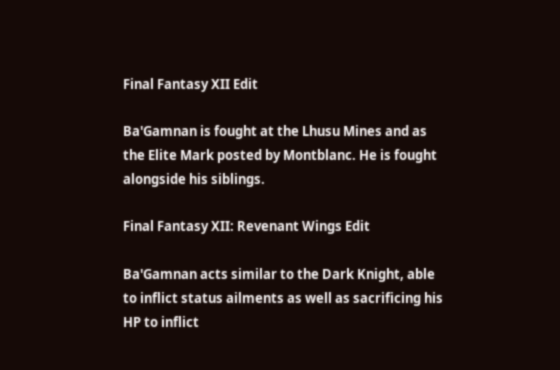Final Fantasy XII Edit

Ba'Gamnan is fought at the Lhusu Mines and as the Elite Mark posted by Montblanc. He is fought alongside his siblings.

Final Fantasy XII: Revenant Wings Edit

Ba'Gamnan acts similar to the Dark Knight, able to inflict status ailments as well as sacrificing his HP to inflict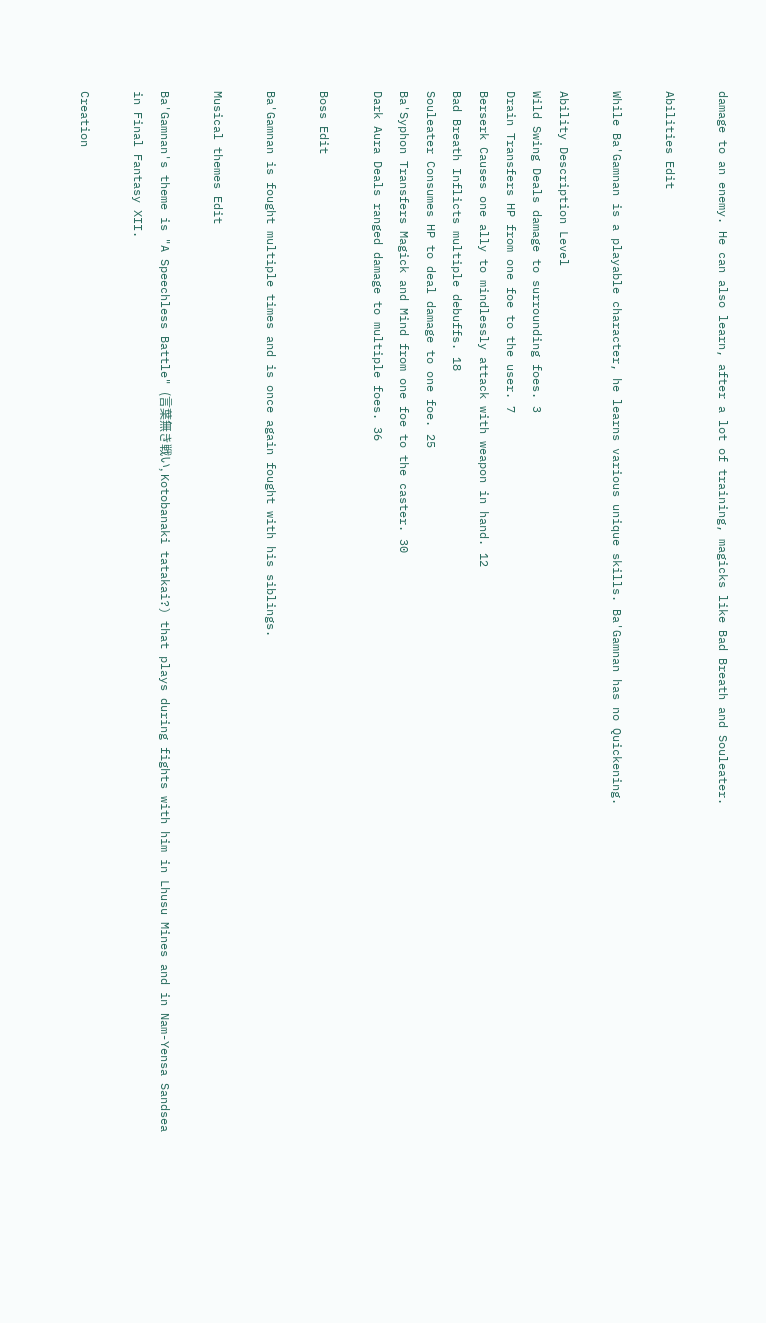damage to an enemy. He can also learn, after a lot of training, magicks like Bad Breath and Souleater.

Abilities Edit

While Ba'Gamnan is a playable character, he learns various unique skills. Ba'Gamnan has no Quickening.

Ability Description Level
Wild Swing Deals damage to surrounding foes. 3
Drain Transfers HP from one foe to the user. 7
Berserk Causes one ally to mindlessly attack with weapon in hand. 12
Bad Breath Inflicts multiple debuffs. 18
Souleater Consumes HP to deal damage to one foe. 25
Ba'Syphon Transfers Magick and Mind from one foe to the caster. 30
Dark Aura Deals ranged damage to multiple foes. 36

Boss Edit

Ba'Gamnan is fought multiple times and is once again fought with his siblings.

Musical themes Edit

Ba'Gamnan's theme is "A Speechless Battle" (言葉無き戦い, Kotobanaki tatakai?) that plays during fights with him in Lhusu Mines and in Nam-Yensa Sandsea in Final Fantasy XII.

Creation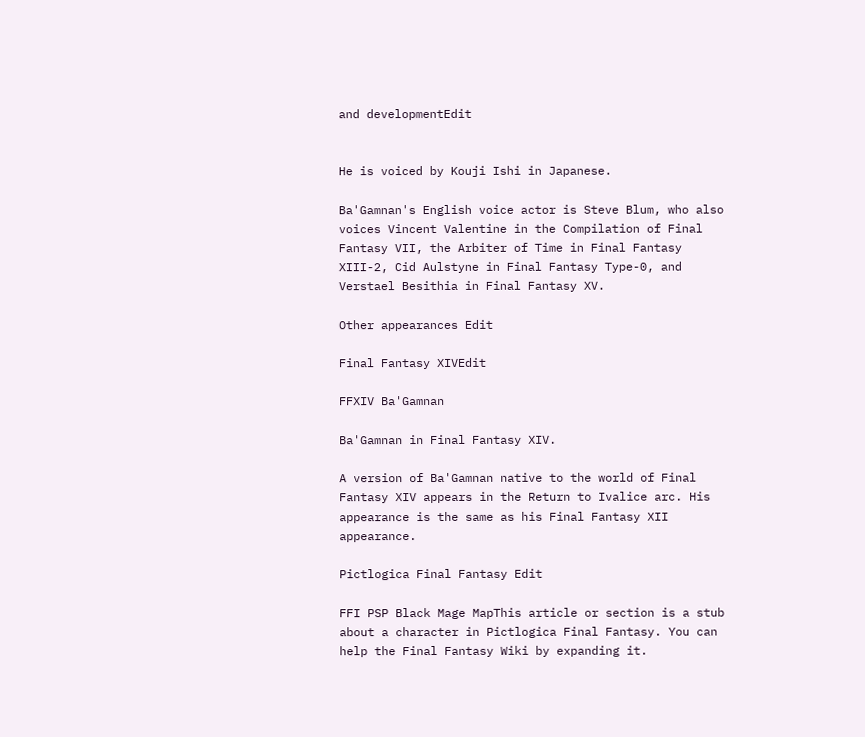and developmentEdit


He is voiced by Kouji Ishi in Japanese.

Ba'Gamnan's English voice actor is Steve Blum, who also voices Vincent Valentine in the Compilation of Final Fantasy VII, the Arbiter of Time in Final Fantasy XIII-2, Cid Aulstyne in Final Fantasy Type-0, and Verstael Besithia in Final Fantasy XV.

Other appearances Edit

Final Fantasy XIVEdit

FFXIV Ba'Gamnan

Ba'Gamnan in Final Fantasy XIV.

A version of Ba'Gamnan native to the world of Final Fantasy XIV appears in the Return to Ivalice arc. His appearance is the same as his Final Fantasy XII appearance.

Pictlogica Final Fantasy Edit

FFI PSP Black Mage MapThis article or section is a stub about a character in Pictlogica Final Fantasy. You can help the Final Fantasy Wiki by expanding it.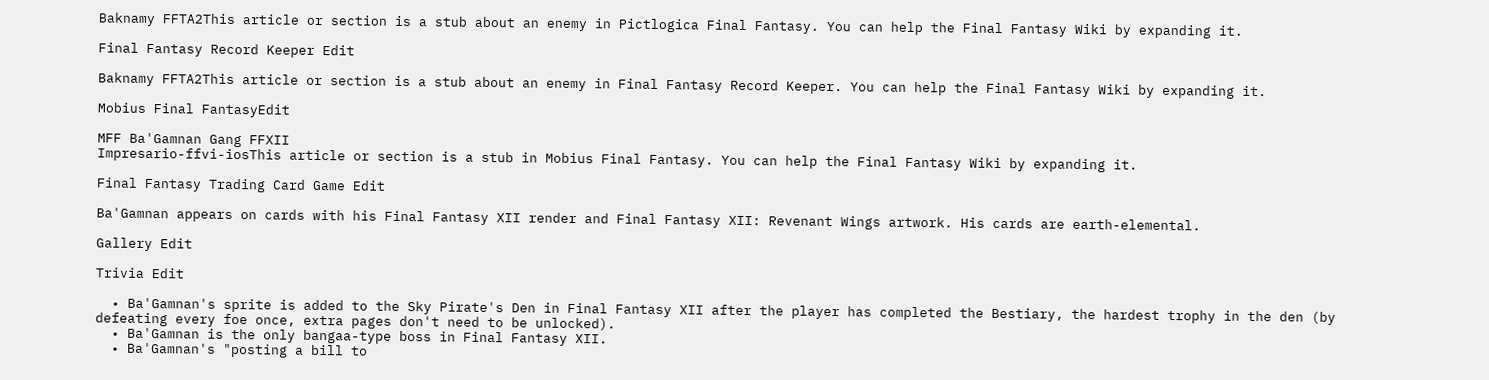Baknamy FFTA2This article or section is a stub about an enemy in Pictlogica Final Fantasy. You can help the Final Fantasy Wiki by expanding it.

Final Fantasy Record Keeper Edit

Baknamy FFTA2This article or section is a stub about an enemy in Final Fantasy Record Keeper. You can help the Final Fantasy Wiki by expanding it.

Mobius Final FantasyEdit

MFF Ba'Gamnan Gang FFXII
Impresario-ffvi-iosThis article or section is a stub in Mobius Final Fantasy. You can help the Final Fantasy Wiki by expanding it.

Final Fantasy Trading Card Game Edit

Ba'Gamnan appears on cards with his Final Fantasy XII render and Final Fantasy XII: Revenant Wings artwork. His cards are earth-elemental.

Gallery Edit

Trivia Edit

  • Ba'Gamnan's sprite is added to the Sky Pirate's Den in Final Fantasy XII after the player has completed the Bestiary, the hardest trophy in the den (by defeating every foe once, extra pages don't need to be unlocked).
  • Ba'Gamnan is the only bangaa-type boss in Final Fantasy XII.
  • Ba'Gamnan's "posting a bill to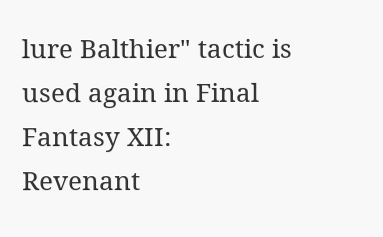lure Balthier" tactic is used again in Final Fantasy XII: Revenant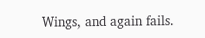Wings, and again fails.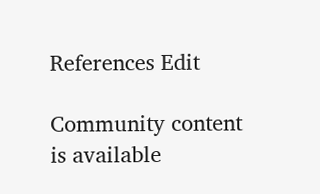References Edit

Community content is available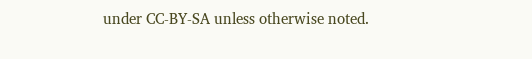under CC-BY-SA unless otherwise noted.